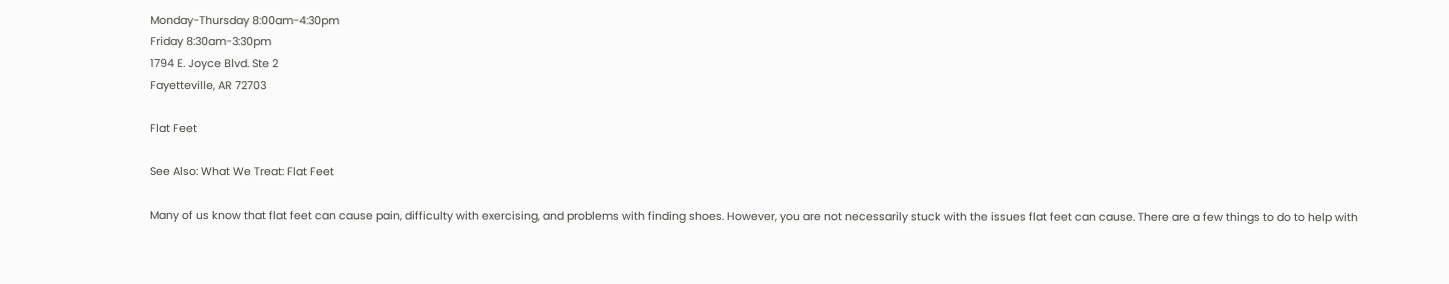Monday-Thursday 8:00am-4:30pm
Friday 8:30am-3:30pm
1794 E. Joyce Blvd. Ste 2
Fayetteville, AR 72703

Flat Feet

See Also: What We Treat: Flat Feet

Many of us know that flat feet can cause pain, difficulty with exercising, and problems with finding shoes. However, you are not necessarily stuck with the issues flat feet can cause. There are a few things to do to help with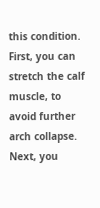this condition. First, you can stretch the calf muscle, to avoid further arch collapse. Next, you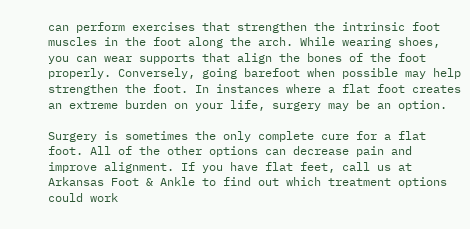can perform exercises that strengthen the intrinsic foot muscles in the foot along the arch. While wearing shoes, you can wear supports that align the bones of the foot properly. Conversely, going barefoot when possible may help strengthen the foot. In instances where a flat foot creates an extreme burden on your life, surgery may be an option.

Surgery is sometimes the only complete cure for a flat foot. All of the other options can decrease pain and improve alignment. If you have flat feet, call us at Arkansas Foot & Ankle to find out which treatment options could work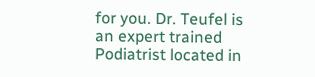for you. Dr. Teufel is an expert trained Podiatrist located in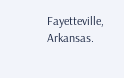Fayetteville, Arkansas.